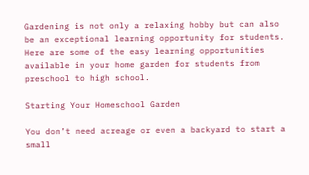Gardening is not only a relaxing hobby but can also be an exceptional learning opportunity for students. Here are some of the easy learning opportunities available in your home garden for students from preschool to high school.

Starting Your Homeschool Garden

You don’t need acreage or even a backyard to start a small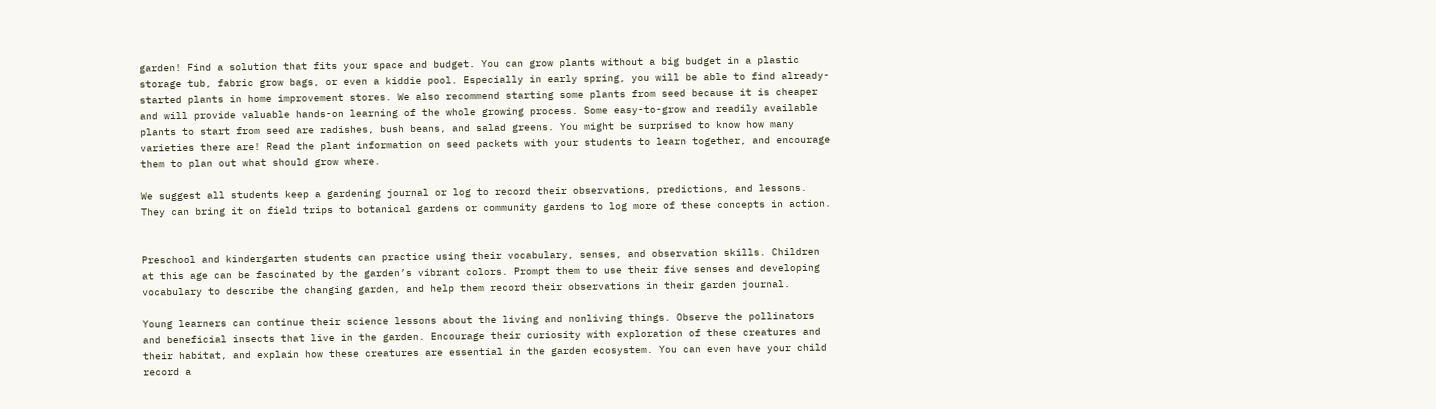garden! Find a solution that fits your space and budget. You can grow plants without a big budget in a plastic storage tub, fabric grow bags, or even a kiddie pool. Especially in early spring, you will be able to find already-started plants in home improvement stores. We also recommend starting some plants from seed because it is cheaper and will provide valuable hands-on learning of the whole growing process. Some easy-to-grow and readily available plants to start from seed are radishes, bush beans, and salad greens. You might be surprised to know how many varieties there are! Read the plant information on seed packets with your students to learn together, and encourage them to plan out what should grow where.

We suggest all students keep a gardening journal or log to record their observations, predictions, and lessons. They can bring it on field trips to botanical gardens or community gardens to log more of these concepts in action.


Preschool and kindergarten students can practice using their vocabulary, senses, and observation skills. Children at this age can be fascinated by the garden’s vibrant colors. Prompt them to use their five senses and developing vocabulary to describe the changing garden, and help them record their observations in their garden journal.

Young learners can continue their science lessons about the living and nonliving things. Observe the pollinators and beneficial insects that live in the garden. Encourage their curiosity with exploration of these creatures and their habitat, and explain how these creatures are essential in the garden ecosystem. You can even have your child record a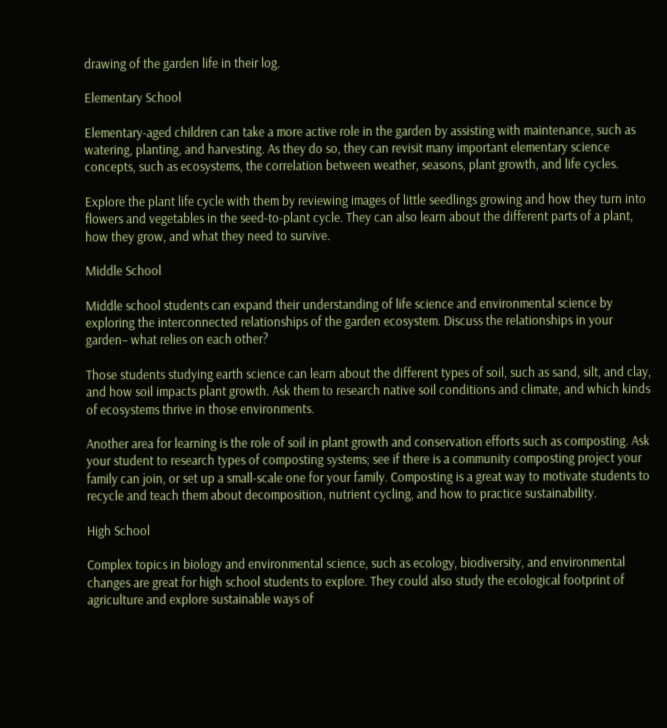drawing of the garden life in their log.

Elementary School

Elementary-aged children can take a more active role in the garden by assisting with maintenance, such as watering, planting, and harvesting. As they do so, they can revisit many important elementary science concepts, such as ecosystems, the correlation between weather, seasons, plant growth, and life cycles.

Explore the plant life cycle with them by reviewing images of little seedlings growing and how they turn into flowers and vegetables in the seed-to-plant cycle. They can also learn about the different parts of a plant, how they grow, and what they need to survive.

Middle School

Middle school students can expand their understanding of life science and environmental science by exploring the interconnected relationships of the garden ecosystem. Discuss the relationships in your garden– what relies on each other?

Those students studying earth science can learn about the different types of soil, such as sand, silt, and clay, and how soil impacts plant growth. Ask them to research native soil conditions and climate, and which kinds of ecosystems thrive in those environments.

Another area for learning is the role of soil in plant growth and conservation efforts such as composting. Ask your student to research types of composting systems; see if there is a community composting project your family can join, or set up a small-scale one for your family. Composting is a great way to motivate students to recycle and teach them about decomposition, nutrient cycling, and how to practice sustainability.

High School

Complex topics in biology and environmental science, such as ecology, biodiversity, and environmental changes are great for high school students to explore. They could also study the ecological footprint of agriculture and explore sustainable ways of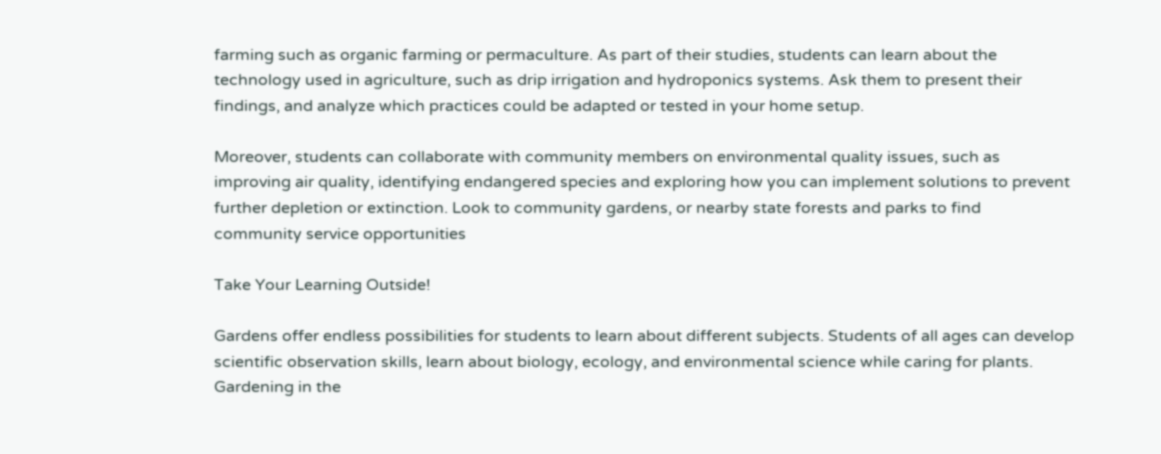farming such as organic farming or permaculture. As part of their studies, students can learn about the technology used in agriculture, such as drip irrigation and hydroponics systems. Ask them to present their findings, and analyze which practices could be adapted or tested in your home setup.

Moreover, students can collaborate with community members on environmental quality issues, such as improving air quality, identifying endangered species and exploring how you can implement solutions to prevent further depletion or extinction. Look to community gardens, or nearby state forests and parks to find
community service opportunities

Take Your Learning Outside!

Gardens offer endless possibilities for students to learn about different subjects. Students of all ages can develop scientific observation skills, learn about biology, ecology, and environmental science while caring for plants. Gardening in the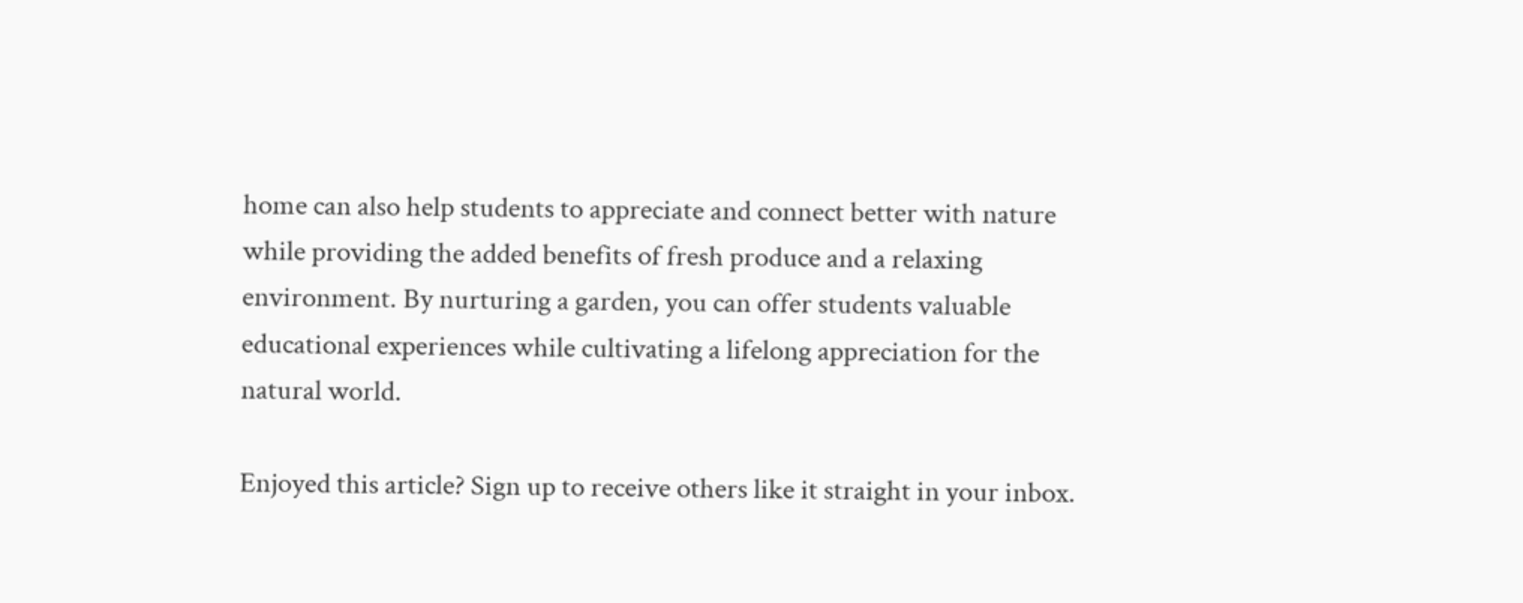home can also help students to appreciate and connect better with nature while providing the added benefits of fresh produce and a relaxing environment. By nurturing a garden, you can offer students valuable educational experiences while cultivating a lifelong appreciation for the natural world.

Enjoyed this article? Sign up to receive others like it straight in your inbox.